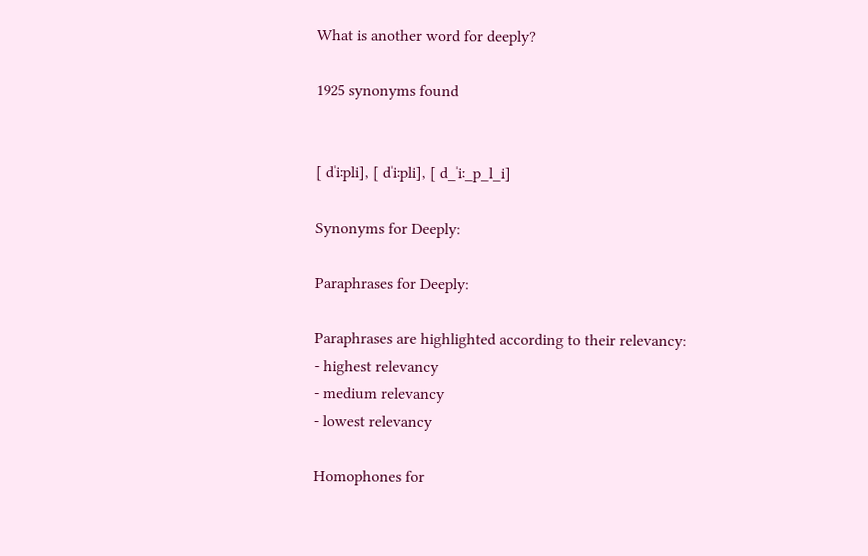What is another word for deeply?

1925 synonyms found


[ dˈiːpli], [ dˈiːpli], [ d_ˈiː_p_l_i]

Synonyms for Deeply:

Paraphrases for Deeply:

Paraphrases are highlighted according to their relevancy:
- highest relevancy
- medium relevancy
- lowest relevancy

Homophones for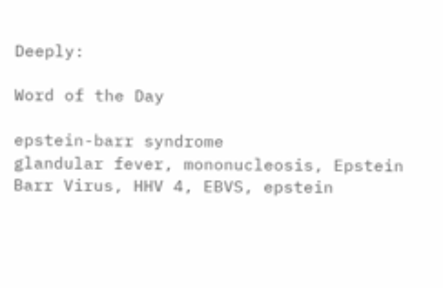Deeply:

Word of the Day

epstein-barr syndrome
glandular fever, mononucleosis, Epstein Barr Virus, HHV 4, EBVS, epstein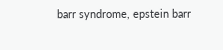barr syndrome, epstein barr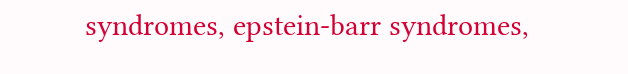syndromes, epstein-barr syndromes,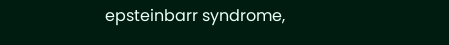epsteinbarr syndrome,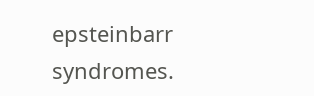epsteinbarr syndromes.